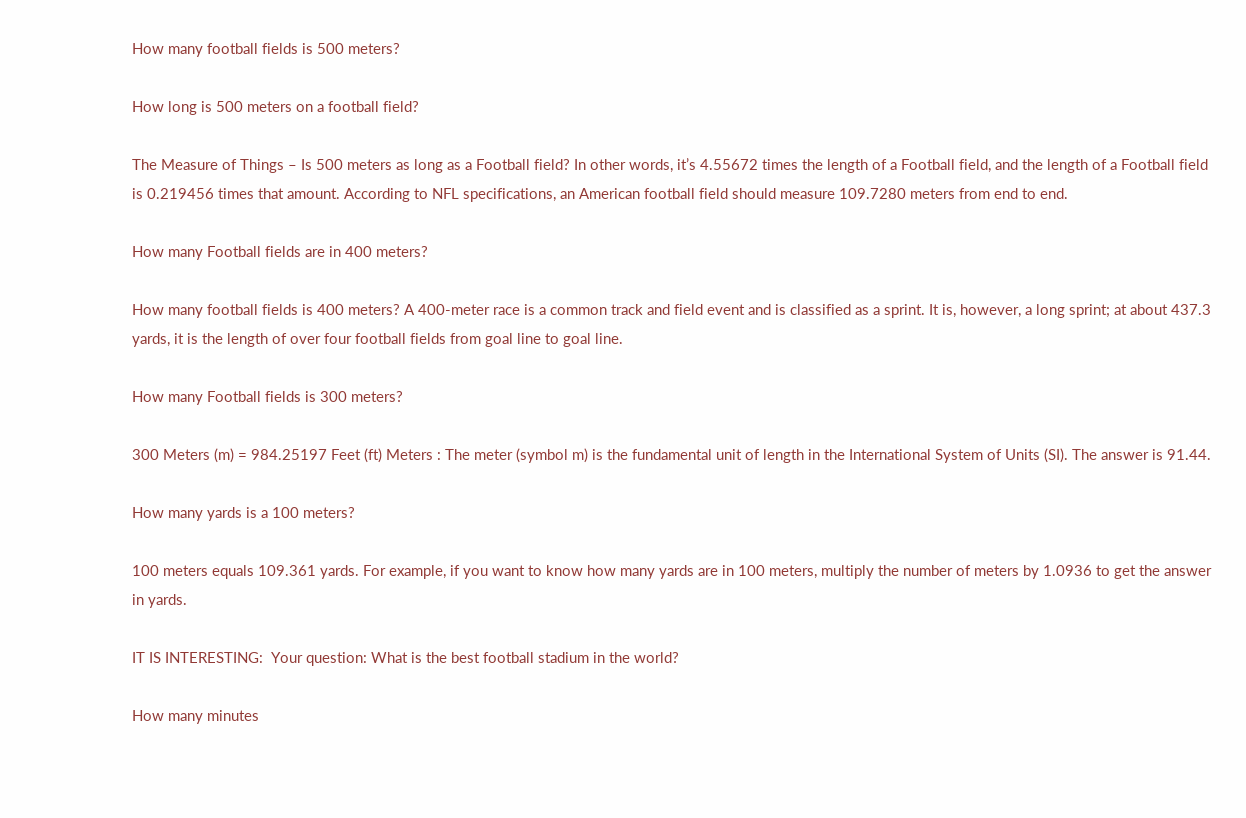How many football fields is 500 meters?

How long is 500 meters on a football field?

The Measure of Things – Is 500 meters as long as a Football field? In other words, it’s 4.55672 times the length of a Football field, and the length of a Football field is 0.219456 times that amount. According to NFL specifications, an American football field should measure 109.7280 meters from end to end.

How many Football fields are in 400 meters?

How many football fields is 400 meters? A 400-meter race is a common track and field event and is classified as a sprint. It is, however, a long sprint; at about 437.3 yards, it is the length of over four football fields from goal line to goal line.

How many Football fields is 300 meters?

300 Meters (m) = 984.25197 Feet (ft) Meters : The meter (symbol m) is the fundamental unit of length in the International System of Units (SI). The answer is 91.44.

How many yards is a 100 meters?

100 meters equals 109.361 yards. For example, if you want to know how many yards are in 100 meters, multiply the number of meters by 1.0936 to get the answer in yards.

IT IS INTERESTING:  Your question: What is the best football stadium in the world?

How many minutes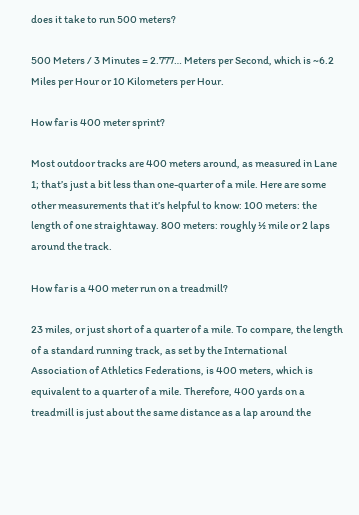does it take to run 500 meters?

500 Meters / 3 Minutes = 2.777… Meters per Second, which is ~6.2 Miles per Hour or 10 Kilometers per Hour.

How far is 400 meter sprint?

Most outdoor tracks are 400 meters around, as measured in Lane 1; that’s just a bit less than one-quarter of a mile. Here are some other measurements that it’s helpful to know: 100 meters: the length of one straightaway. 800 meters: roughly ½ mile or 2 laps around the track.

How far is a 400 meter run on a treadmill?

23 miles, or just short of a quarter of a mile. To compare, the length of a standard running track, as set by the International Association of Athletics Federations, is 400 meters, which is equivalent to a quarter of a mile. Therefore, 400 yards on a treadmill is just about the same distance as a lap around the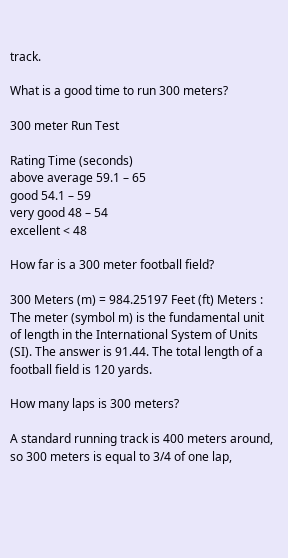track.

What is a good time to run 300 meters?

300 meter Run Test

Rating Time (seconds)
above average 59.1 – 65
good 54.1 – 59
very good 48 – 54
excellent < 48

How far is a 300 meter football field?

300 Meters (m) = 984.25197 Feet (ft) Meters : The meter (symbol m) is the fundamental unit of length in the International System of Units (SI). The answer is 91.44. The total length of a football field is 120 yards.

How many laps is 300 meters?

A standard running track is 400 meters around, so 300 meters is equal to 3/4 of one lap,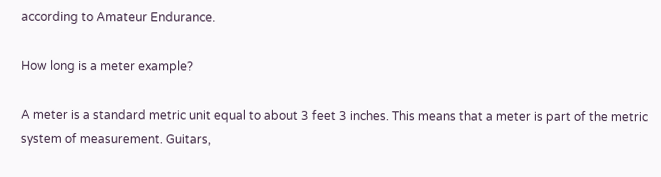according to Amateur Endurance.

How long is a meter example?

A meter is a standard metric unit equal to about 3 feet 3 inches. This means that a meter is part of the metric system of measurement. Guitars,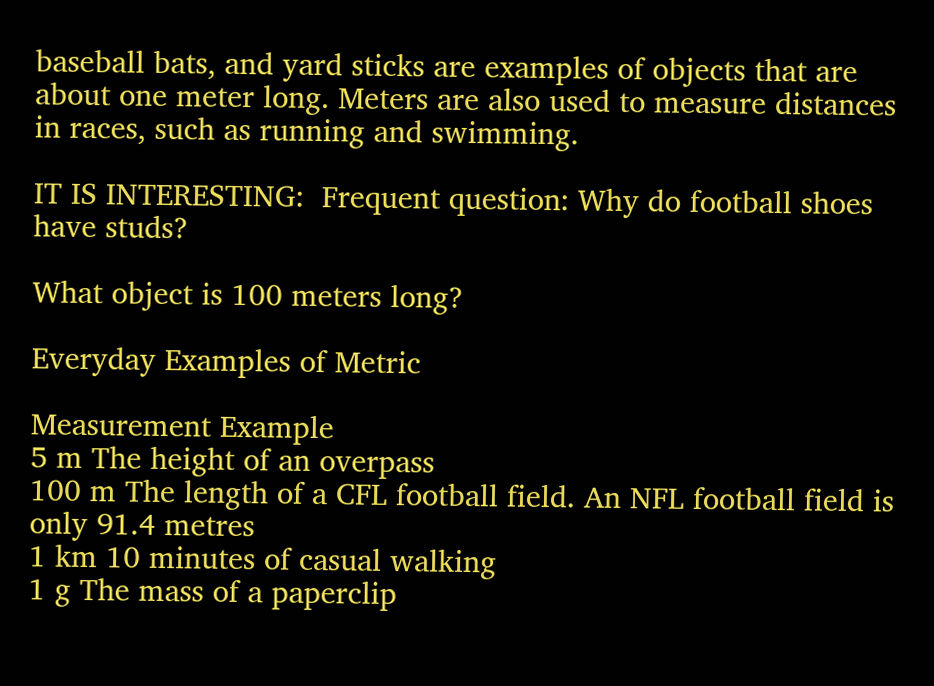baseball bats, and yard sticks are examples of objects that are about one meter long. Meters are also used to measure distances in races, such as running and swimming.

IT IS INTERESTING:  Frequent question: Why do football shoes have studs?

What object is 100 meters long?

Everyday Examples of Metric

Measurement Example
5 m The height of an overpass
100 m The length of a CFL football field. An NFL football field is only 91.4 metres
1 km 10 minutes of casual walking
1 g The mass of a paperclip